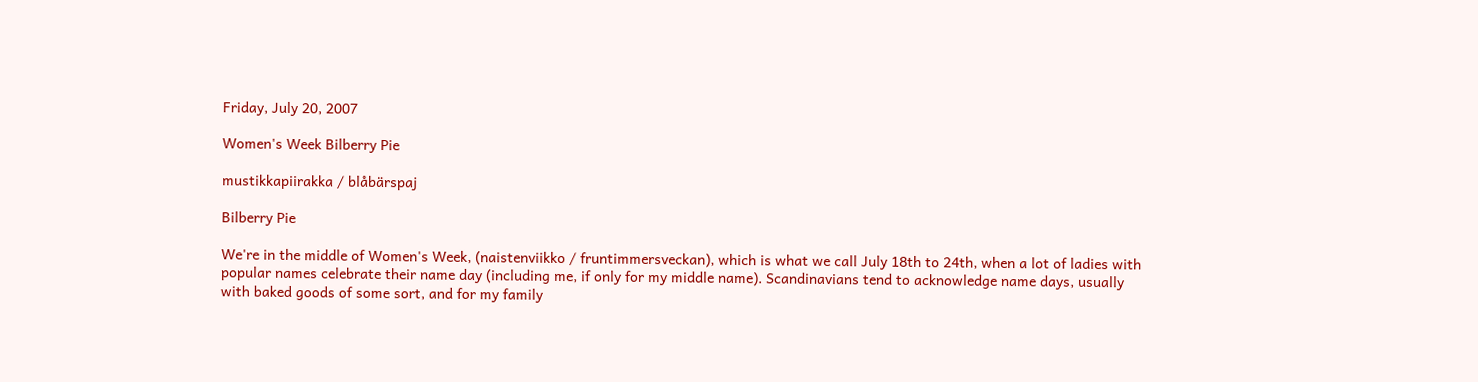Friday, July 20, 2007

Women's Week Bilberry Pie

mustikkapiirakka / blåbärspaj

Bilberry Pie

We're in the middle of Women's Week, (naistenviikko / fruntimmersveckan), which is what we call July 18th to 24th, when a lot of ladies with popular names celebrate their name day (including me, if only for my middle name). Scandinavians tend to acknowledge name days, usually with baked goods of some sort, and for my family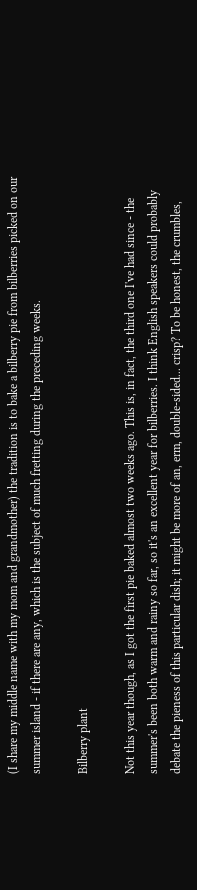(I share my middle name with my mom and grandmother) the tradition is to bake a bilberry pie from bilberries picked on our summer island - if there are any, which is the subject of much fretting during the preceding weeks.

Bilberry plant

Not this year though, as I got the first pie baked almost two weeks ago. This is, in fact, the third one I've had since - the summer's been both warm and rainy so far, so it's an excellent year for bilberries. I think English speakers could probably debate the pieness of this particular dish; it might be more of an, erm, double-sided... crisp? To be honest, the crumbles,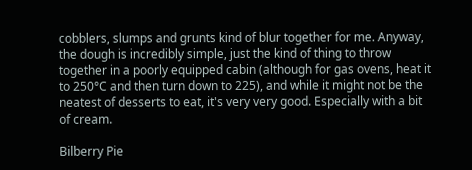cobblers, slumps and grunts kind of blur together for me. Anyway, the dough is incredibly simple, just the kind of thing to throw together in a poorly equipped cabin (although for gas ovens, heat it to 250°C and then turn down to 225), and while it might not be the neatest of desserts to eat, it's very very good. Especially with a bit of cream.

Bilberry Pie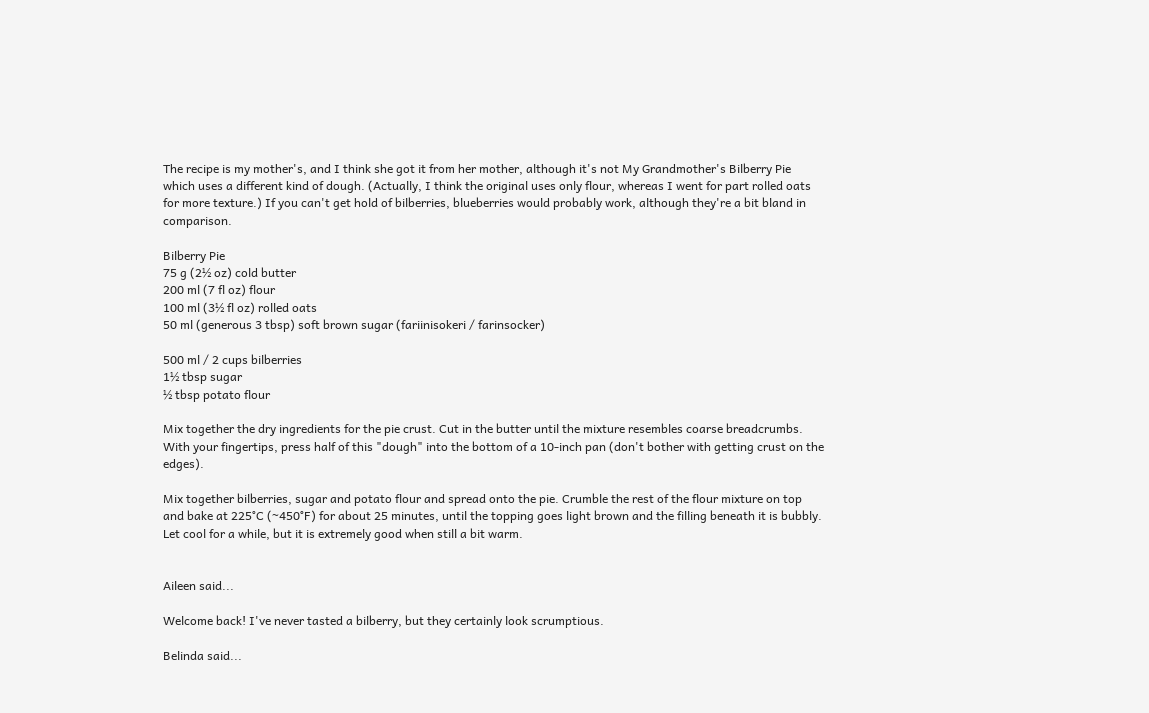The recipe is my mother's, and I think she got it from her mother, although it's not My Grandmother's Bilberry Pie which uses a different kind of dough. (Actually, I think the original uses only flour, whereas I went for part rolled oats for more texture.) If you can't get hold of bilberries, blueberries would probably work, although they're a bit bland in comparison.

Bilberry Pie
75 g (2½ oz) cold butter
200 ml (7 fl oz) flour
100 ml (3½ fl oz) rolled oats
50 ml (generous 3 tbsp) soft brown sugar (fariinisokeri / farinsocker)

500 ml / 2 cups bilberries
1½ tbsp sugar
½ tbsp potato flour

Mix together the dry ingredients for the pie crust. Cut in the butter until the mixture resembles coarse breadcrumbs. With your fingertips, press half of this "dough" into the bottom of a 10-inch pan (don't bother with getting crust on the edges).

Mix together bilberries, sugar and potato flour and spread onto the pie. Crumble the rest of the flour mixture on top and bake at 225°C (~450°F) for about 25 minutes, until the topping goes light brown and the filling beneath it is bubbly. Let cool for a while, but it is extremely good when still a bit warm.


Aileen said...

Welcome back! I've never tasted a bilberry, but they certainly look scrumptious.

Belinda said...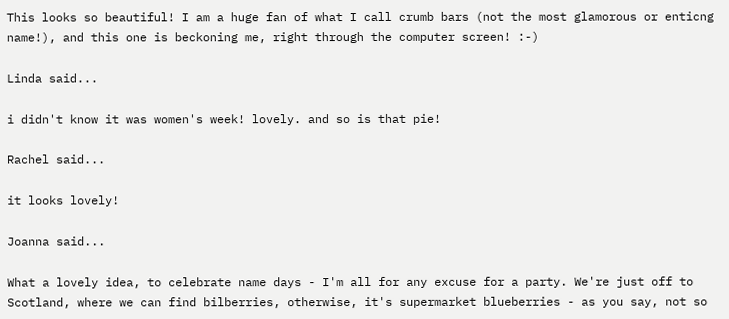This looks so beautiful! I am a huge fan of what I call crumb bars (not the most glamorous or enticng name!), and this one is beckoning me, right through the computer screen! :-)

Linda said...

i didn't know it was women's week! lovely. and so is that pie!

Rachel said...

it looks lovely!

Joanna said...

What a lovely idea, to celebrate name days - I'm all for any excuse for a party. We're just off to Scotland, where we can find bilberries, otherwise, it's supermarket blueberries - as you say, not so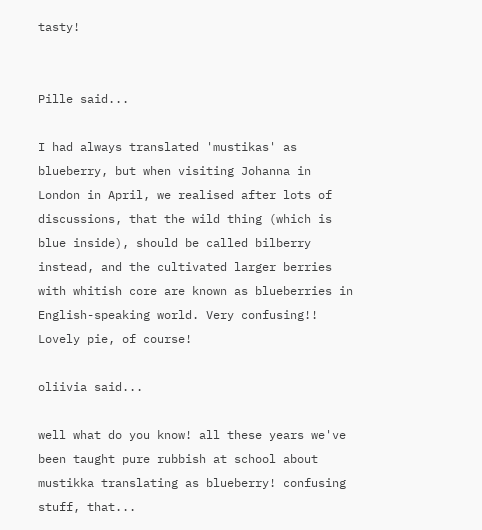tasty!


Pille said...

I had always translated 'mustikas' as blueberry, but when visiting Johanna in London in April, we realised after lots of discussions, that the wild thing (which is blue inside), should be called bilberry instead, and the cultivated larger berries with whitish core are known as blueberries in English-speaking world. Very confusing!!
Lovely pie, of course!

oliivia said...

well what do you know! all these years we've been taught pure rubbish at school about mustikka translating as blueberry! confusing stuff, that...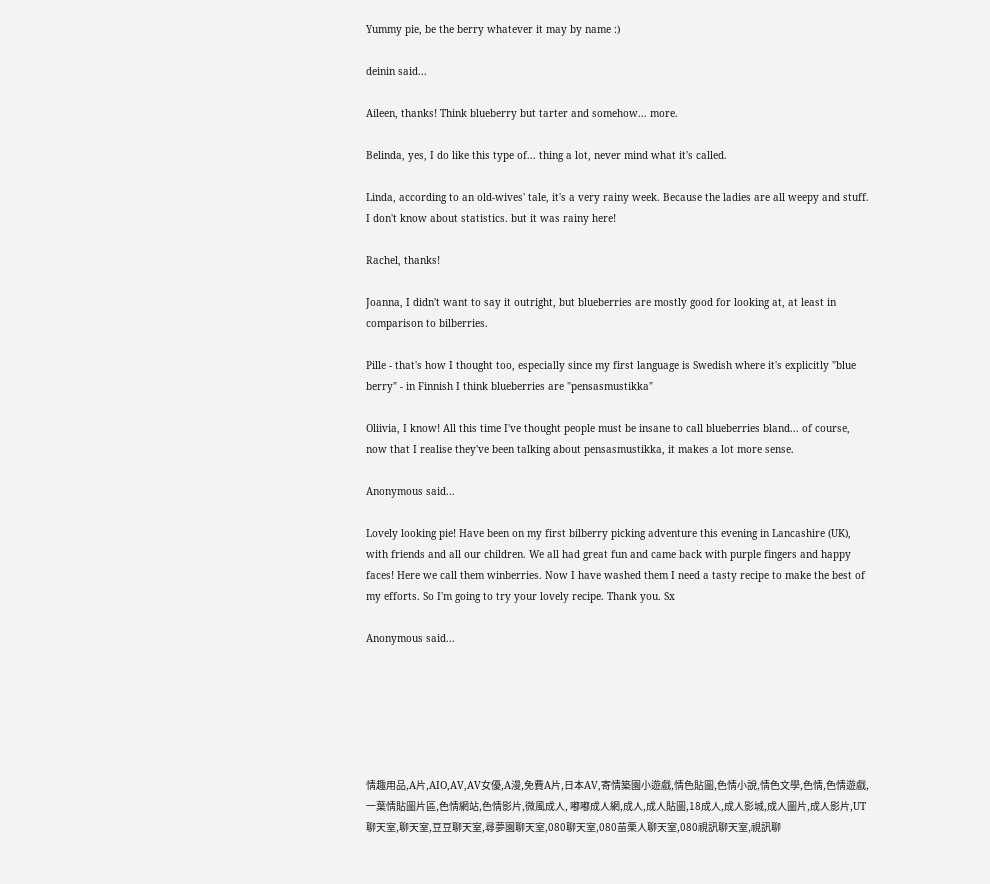Yummy pie, be the berry whatever it may by name :)

deinin said...

Aileen, thanks! Think blueberry but tarter and somehow... more.

Belinda, yes, I do like this type of... thing a lot, never mind what it's called.

Linda, according to an old-wives' tale, it's a very rainy week. Because the ladies are all weepy and stuff. I don't know about statistics. but it was rainy here!

Rachel, thanks!

Joanna, I didn't want to say it outright, but blueberries are mostly good for looking at, at least in comparison to bilberries.

Pille - that's how I thought too, especially since my first language is Swedish where it's explicitly "blue berry" - in Finnish I think blueberries are "pensasmustikka"

Oliivia, I know! All this time I've thought people must be insane to call blueberries bland... of course, now that I realise they've been talking about pensasmustikka, it makes a lot more sense.

Anonymous said...

Lovely looking pie! Have been on my first bilberry picking adventure this evening in Lancashire (UK), with friends and all our children. We all had great fun and came back with purple fingers and happy faces! Here we call them winberries. Now I have washed them I need a tasty recipe to make the best of my efforts. So I'm going to try your lovely recipe. Thank you. Sx

Anonymous said...






情趣用品,A片,AIO,AV,AV女優,A漫,免費A片,日本AV,寄情築園小遊戲,情色貼圖,色情小說,情色文學,色情,色情遊戲,一葉情貼圖片區,色情網站,色情影片,微風成人, 嘟嘟成人網,成人,成人貼圖,18成人,成人影城,成人圖片,成人影片,UT聊天室,聊天室,豆豆聊天室,尋夢園聊天室,080聊天室,080苗栗人聊天室,080視訊聊天室,視訊聊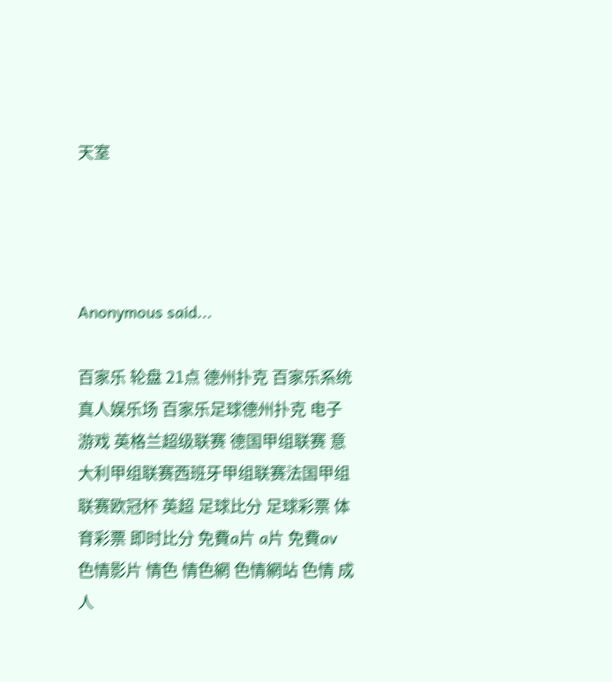天室




Anonymous said...

百家乐 轮盘 21点 德州扑克 百家乐系统 真人娱乐场 百家乐足球德州扑克 电子游戏 英格兰超级联赛 德国甲组联赛 意大利甲组联赛西班牙甲组联赛法国甲组联赛欧冠杯 英超 足球比分 足球彩票 体育彩票 即时比分 免費a片 a片 免費av 色情影片 情色 情色網 色情網站 色情 成人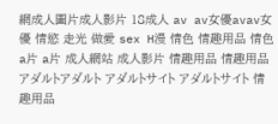網成人圖片成人影片 18成人 av av女優avav女優 情慾 走光 做愛 sex H漫 情色 情趣用品 情色 a片 a片 成人網站 成人影片 情趣用品 情趣用品アダルトアダルト アダルトサイト アダルトサイト 情趣用品